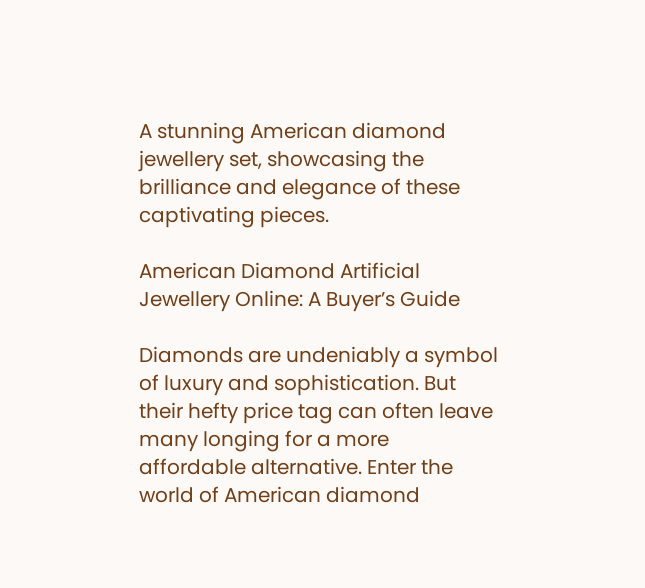A stunning American diamond jewellery set, showcasing the brilliance and elegance of these captivating pieces.

American Diamond Artificial Jewellery Online: A Buyer’s Guide

Diamonds are undeniably a symbol of luxury and sophistication. But their hefty price tag can often leave many longing for a more affordable alternative. Enter the world of American diamond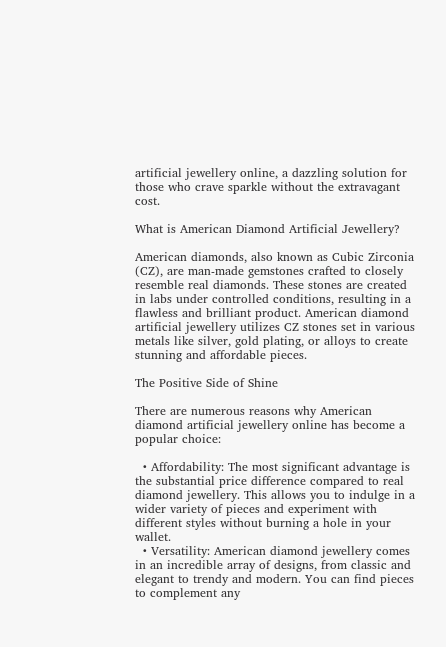artificial jewellery online, a dazzling solution for those who crave sparkle without the extravagant cost.

What is American Diamond Artificial Jewellery?

American diamonds, also known as Cubic Zirconia (CZ), are man-made gemstones crafted to closely resemble real diamonds. These stones are created in labs under controlled conditions, resulting in a flawless and brilliant product. American diamond artificial jewellery utilizes CZ stones set in various metals like silver, gold plating, or alloys to create stunning and affordable pieces.

The Positive Side of Shine

There are numerous reasons why American diamond artificial jewellery online has become a popular choice:

  • Affordability: The most significant advantage is the substantial price difference compared to real diamond jewellery. This allows you to indulge in a wider variety of pieces and experiment with different styles without burning a hole in your wallet.
  • Versatility: American diamond jewellery comes in an incredible array of designs, from classic and elegant to trendy and modern. You can find pieces to complement any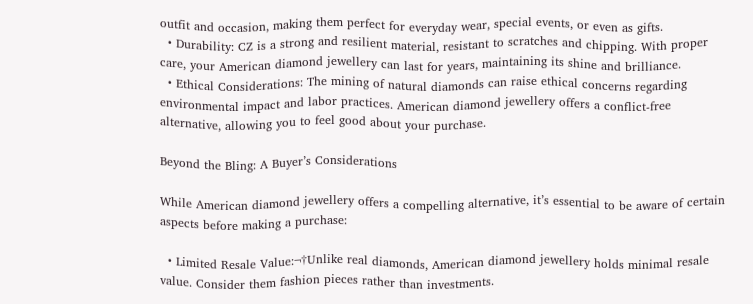outfit and occasion, making them perfect for everyday wear, special events, or even as gifts.
  • Durability: CZ is a strong and resilient material, resistant to scratches and chipping. With proper care, your American diamond jewellery can last for years, maintaining its shine and brilliance.
  • Ethical Considerations: The mining of natural diamonds can raise ethical concerns regarding environmental impact and labor practices. American diamond jewellery offers a conflict-free alternative, allowing you to feel good about your purchase.

Beyond the Bling: A Buyer’s Considerations

While American diamond jewellery offers a compelling alternative, it’s essential to be aware of certain aspects before making a purchase:

  • Limited Resale Value:¬†Unlike real diamonds, American diamond jewellery holds minimal resale value. Consider them fashion pieces rather than investments.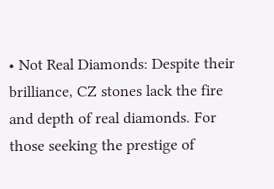• Not Real Diamonds: Despite their brilliance, CZ stones lack the fire and depth of real diamonds. For those seeking the prestige of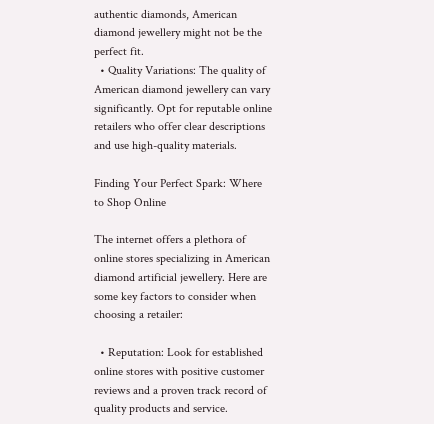authentic diamonds, American diamond jewellery might not be the perfect fit.
  • Quality Variations: The quality of American diamond jewellery can vary significantly. Opt for reputable online retailers who offer clear descriptions and use high-quality materials.

Finding Your Perfect Spark: Where to Shop Online

The internet offers a plethora of online stores specializing in American diamond artificial jewellery. Here are some key factors to consider when choosing a retailer:

  • Reputation: Look for established online stores with positive customer reviews and a proven track record of quality products and service.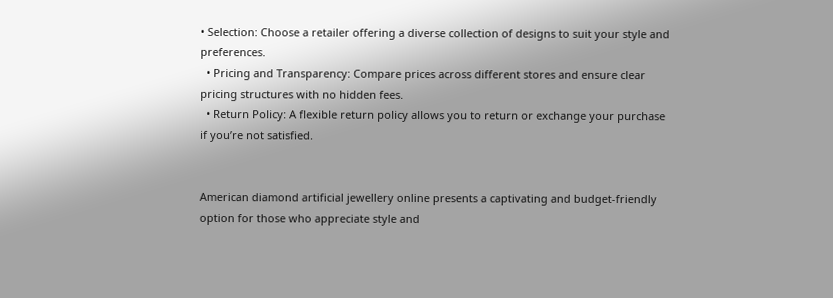• Selection: Choose a retailer offering a diverse collection of designs to suit your style and preferences.
  • Pricing and Transparency: Compare prices across different stores and ensure clear pricing structures with no hidden fees.
  • Return Policy: A flexible return policy allows you to return or exchange your purchase if you’re not satisfied.


American diamond artificial jewellery online presents a captivating and budget-friendly option for those who appreciate style and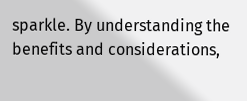sparkle. By understanding the benefits and considerations,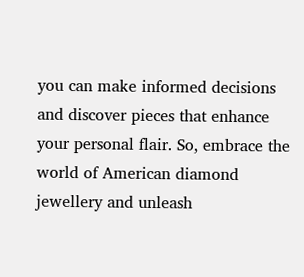you can make informed decisions and discover pieces that enhance your personal flair. So, embrace the world of American diamond jewellery and unleash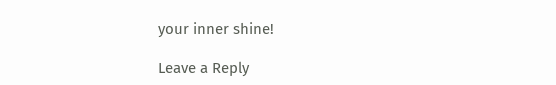your inner shine!

Leave a Reply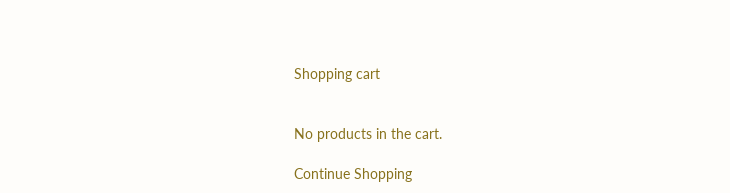Shopping cart


No products in the cart.

Continue Shopping